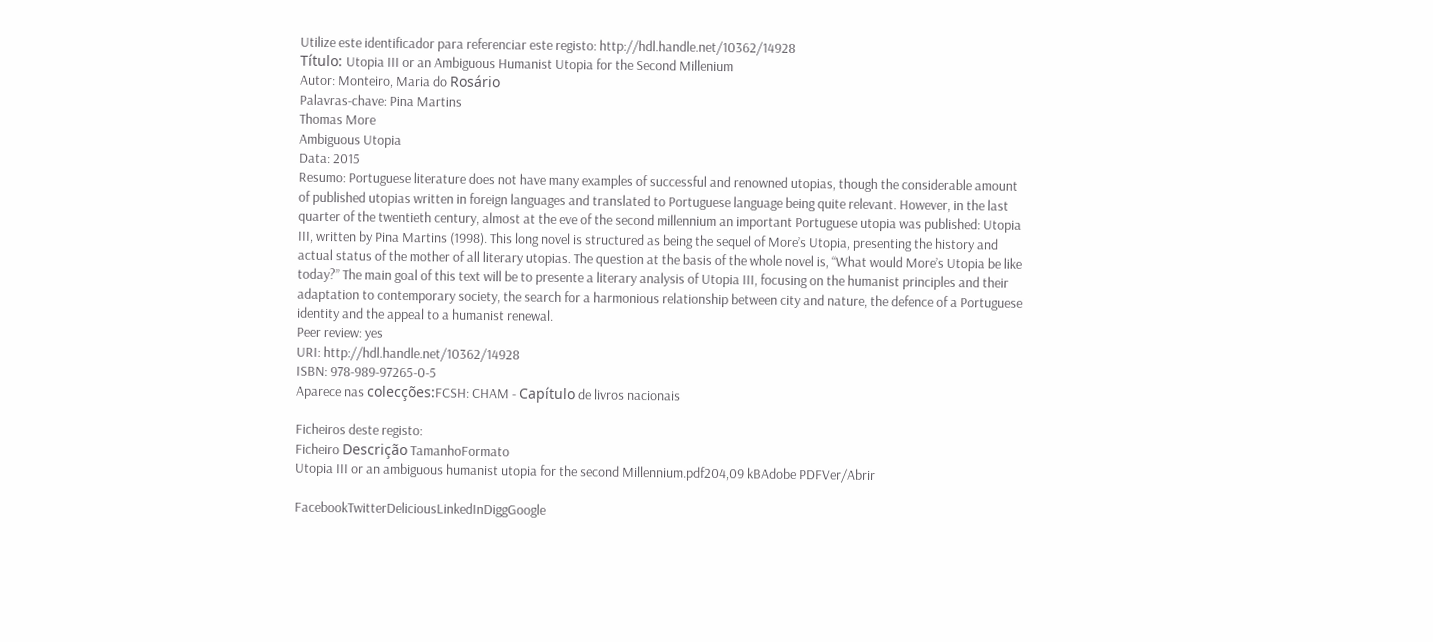Utilize este identificador para referenciar este registo: http://hdl.handle.net/10362/14928
Título: Utopia III or an Ambiguous Humanist Utopia for the Second Millenium
Autor: Monteiro, Maria do Rosário
Palavras-chave: Pina Martins
Thomas More
Ambiguous Utopia
Data: 2015
Resumo: Portuguese literature does not have many examples of successful and renowned utopias, though the considerable amount of published utopias written in foreign languages and translated to Portuguese language being quite relevant. However, in the last quarter of the twentieth century, almost at the eve of the second millennium an important Portuguese utopia was published: Utopia III, written by Pina Martins (1998). This long novel is structured as being the sequel of More’s Utopia, presenting the history and actual status of the mother of all literary utopias. The question at the basis of the whole novel is, “What would More’s Utopia be like today?” The main goal of this text will be to presente a literary analysis of Utopia III, focusing on the humanist principles and their adaptation to contemporary society, the search for a harmonious relationship between city and nature, the defence of a Portuguese identity and the appeal to a humanist renewal.
Peer review: yes
URI: http://hdl.handle.net/10362/14928
ISBN: 978-989-97265-0-5
Aparece nas colecções:FCSH: CHAM - Capítulo de livros nacionais

Ficheiros deste registo:
Ficheiro Descrição TamanhoFormato
Utopia III or an ambiguous humanist utopia for the second Millennium.pdf204,09 kBAdobe PDFVer/Abrir

FacebookTwitterDeliciousLinkedInDiggGoogle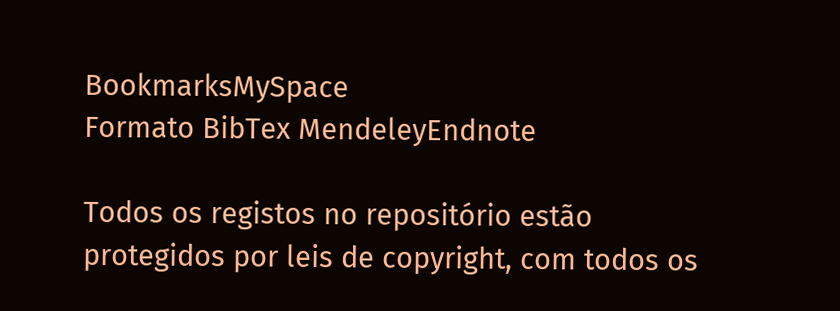BookmarksMySpace
Formato BibTex MendeleyEndnote

Todos os registos no repositório estão protegidos por leis de copyright, com todos os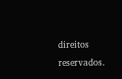direitos reservados.